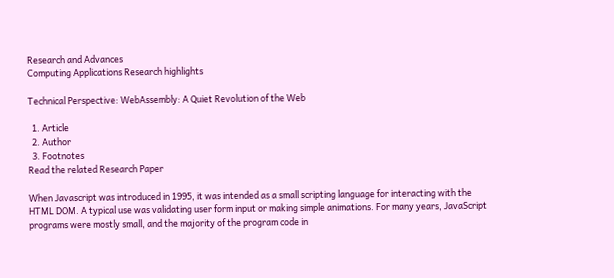Research and Advances
Computing Applications Research highlights

Technical Perspective: WebAssembly: A Quiet Revolution of the Web

  1. Article
  2. Author
  3. Footnotes
Read the related Research Paper

When Javascript was introduced in 1995, it was intended as a small scripting language for interacting with the HTML DOM. A typical use was validating user form input or making simple animations. For many years, JavaScript programs were mostly small, and the majority of the program code in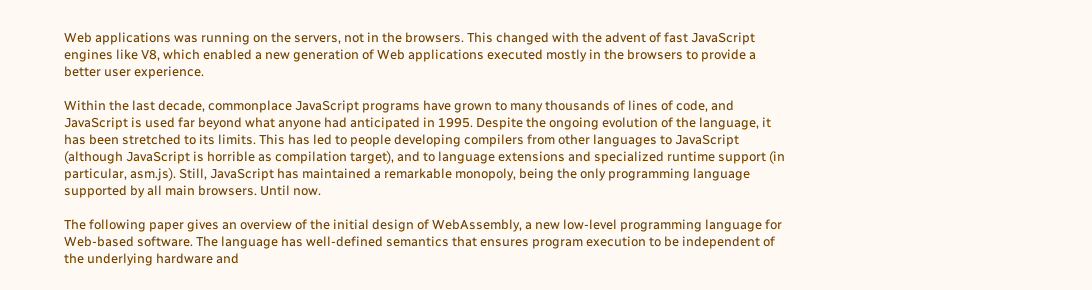Web applications was running on the servers, not in the browsers. This changed with the advent of fast JavaScript engines like V8, which enabled a new generation of Web applications executed mostly in the browsers to provide a better user experience.

Within the last decade, commonplace JavaScript programs have grown to many thousands of lines of code, and JavaScript is used far beyond what anyone had anticipated in 1995. Despite the ongoing evolution of the language, it has been stretched to its limits. This has led to people developing compilers from other languages to JavaScript (although JavaScript is horrible as compilation target), and to language extensions and specialized runtime support (in particular, asm.js). Still, JavaScript has maintained a remarkable monopoly, being the only programming language supported by all main browsers. Until now.

The following paper gives an overview of the initial design of WebAssembly, a new low-level programming language for Web-based software. The language has well-defined semantics that ensures program execution to be independent of the underlying hardware and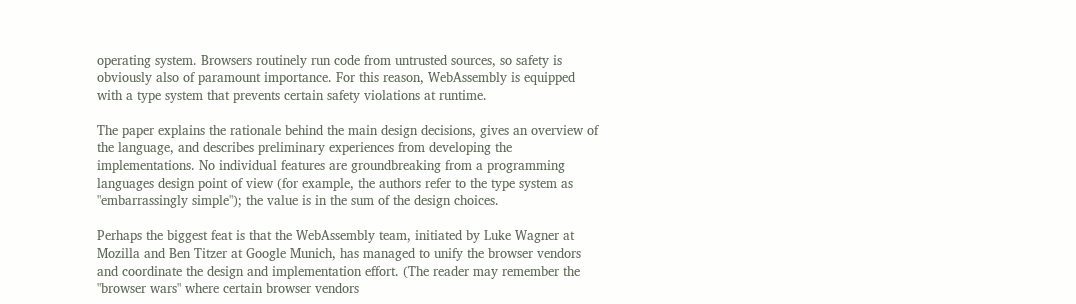operating system. Browsers routinely run code from untrusted sources, so safety is obviously also of paramount importance. For this reason, WebAssembly is equipped with a type system that prevents certain safety violations at runtime.

The paper explains the rationale behind the main design decisions, gives an overview of the language, and describes preliminary experiences from developing the implementations. No individual features are groundbreaking from a programming languages design point of view (for example, the authors refer to the type system as "embarrassingly simple"); the value is in the sum of the design choices.

Perhaps the biggest feat is that the WebAssembly team, initiated by Luke Wagner at Mozilla and Ben Titzer at Google Munich, has managed to unify the browser vendors and coordinate the design and implementation effort. (The reader may remember the "browser wars" where certain browser vendors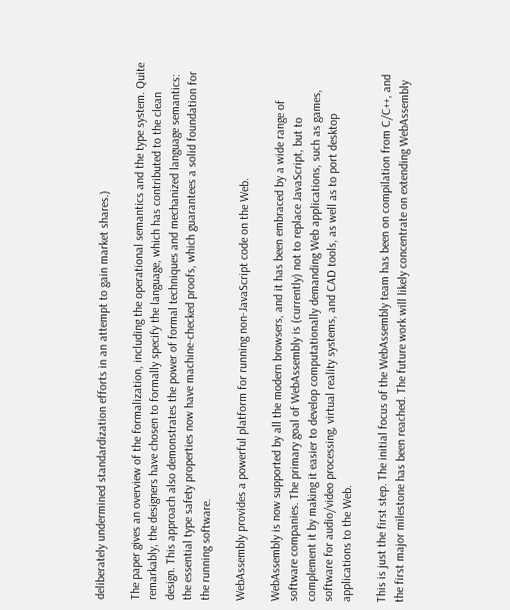deliberately undermined standardization efforts in an attempt to gain market shares.)

The paper gives an overview of the formalization, including the operational semantics and the type system. Quite remarkably, the designers have chosen to formally specify the language, which has contributed to the clean design. This approach also demonstrates the power of formal techniques and mechanized language semantics: the essential type safety properties now have machine-checked proofs, which guarantees a solid foundation for the running software.

WebAssembly provides a powerful platform for running non-JavaScript code on the Web.

WebAssembly is now supported by all the modern browsers, and it has been embraced by a wide range of software companies. The primary goal of WebAssembly is (currently) not to replace JavaScript, but to complement it by making it easier to develop computationally demanding Web applications, such as games, software for audio/video processing, virtual reality systems, and CAD tools, as well as to port desktop applications to the Web.

This is just the first step. The initial focus of the WebAssembly team has been on compilation from C/C++, and the first major milestone has been reached. The future work will likely concentrate on extending WebAssembly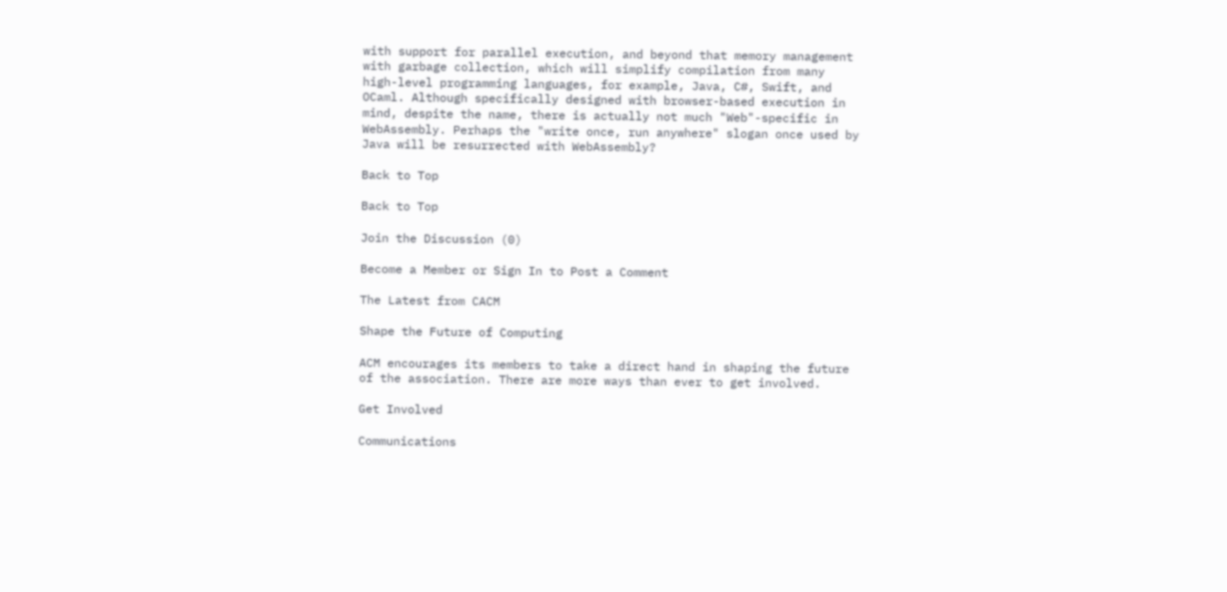with support for parallel execution, and beyond that memory management with garbage collection, which will simplify compilation from many high-level programming languages, for example, Java, C#, Swift, and OCaml. Although specifically designed with browser-based execution in mind, despite the name, there is actually not much "Web"-specific in WebAssembly. Perhaps the "write once, run anywhere" slogan once used by Java will be resurrected with WebAssembly?

Back to Top

Back to Top

Join the Discussion (0)

Become a Member or Sign In to Post a Comment

The Latest from CACM

Shape the Future of Computing

ACM encourages its members to take a direct hand in shaping the future of the association. There are more ways than ever to get involved.

Get Involved

Communications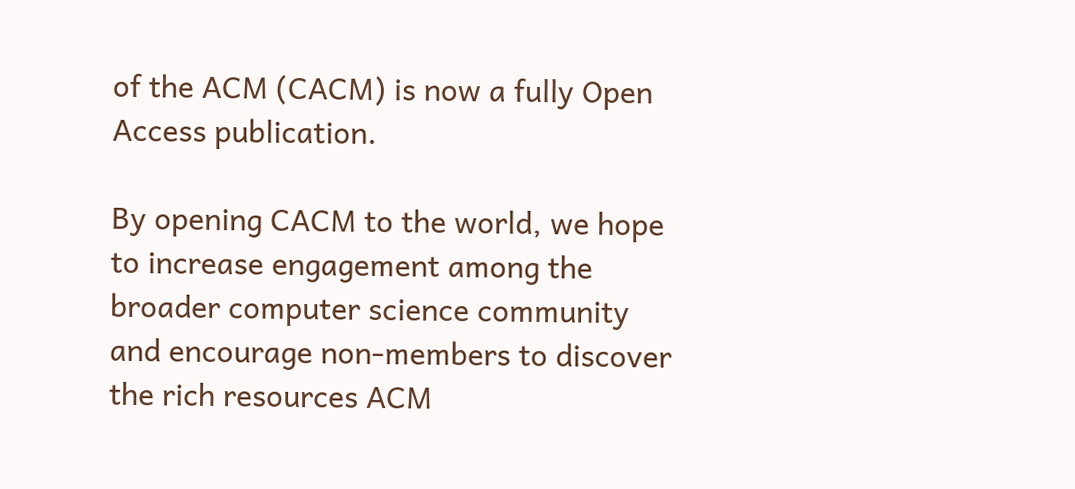of the ACM (CACM) is now a fully Open Access publication.

By opening CACM to the world, we hope to increase engagement among the broader computer science community and encourage non-members to discover the rich resources ACM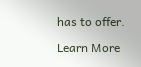has to offer.

Learn More